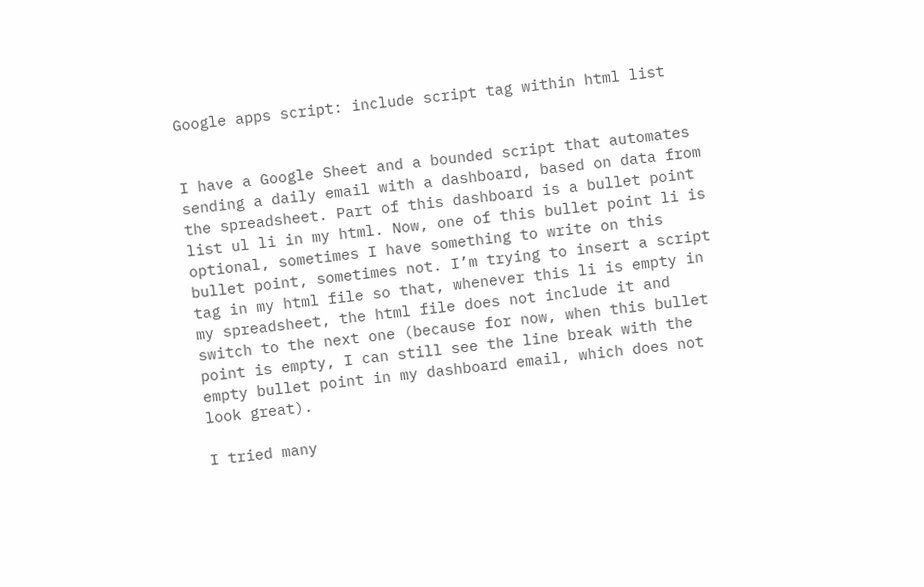Google apps script: include script tag within html list


I have a Google Sheet and a bounded script that automates sending a daily email with a dashboard, based on data from the spreadsheet. Part of this dashboard is a bullet point list ul li in my html. Now, one of this bullet point li is optional, sometimes I have something to write on this bullet point, sometimes not. I’m trying to insert a script tag in my html file so that, whenever this li is empty in my spreadsheet, the html file does not include it and switch to the next one (because for now, when this bullet point is empty, I can still see the line break with the empty bullet point in my dashboard email, which does not look great).

I tried many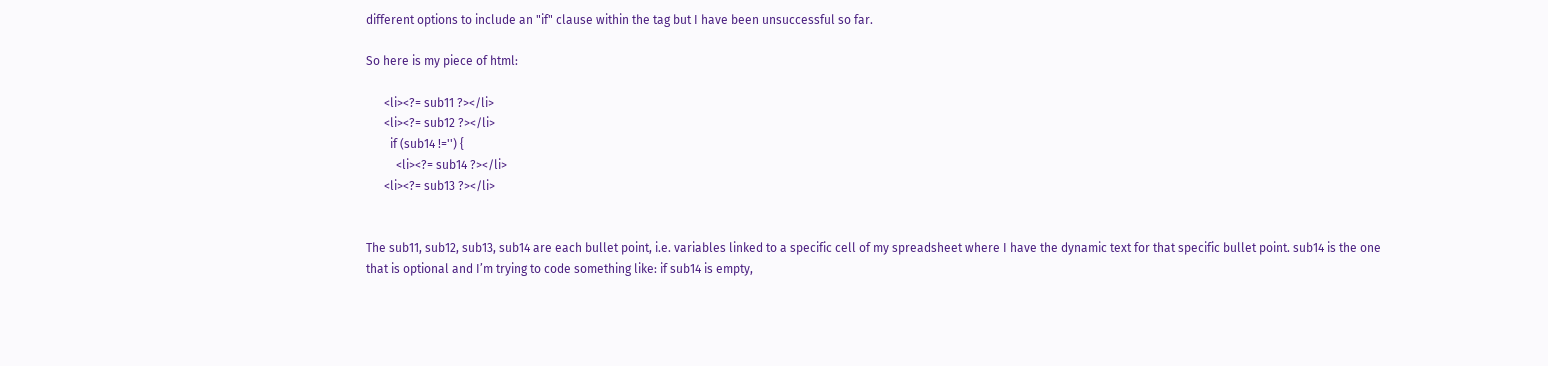different options to include an "if" clause within the tag but I have been unsuccessful so far.

So here is my piece of html:

      <li><?= sub11 ?></li>
      <li><?= sub12 ?></li>
        if (sub14 !='') {
          <li><?= sub14 ?></li>
      <li><?= sub13 ?></li>


The sub11, sub12, sub13, sub14 are each bullet point, i.e. variables linked to a specific cell of my spreadsheet where I have the dynamic text for that specific bullet point. sub14 is the one that is optional and I’m trying to code something like: if sub14 is empty,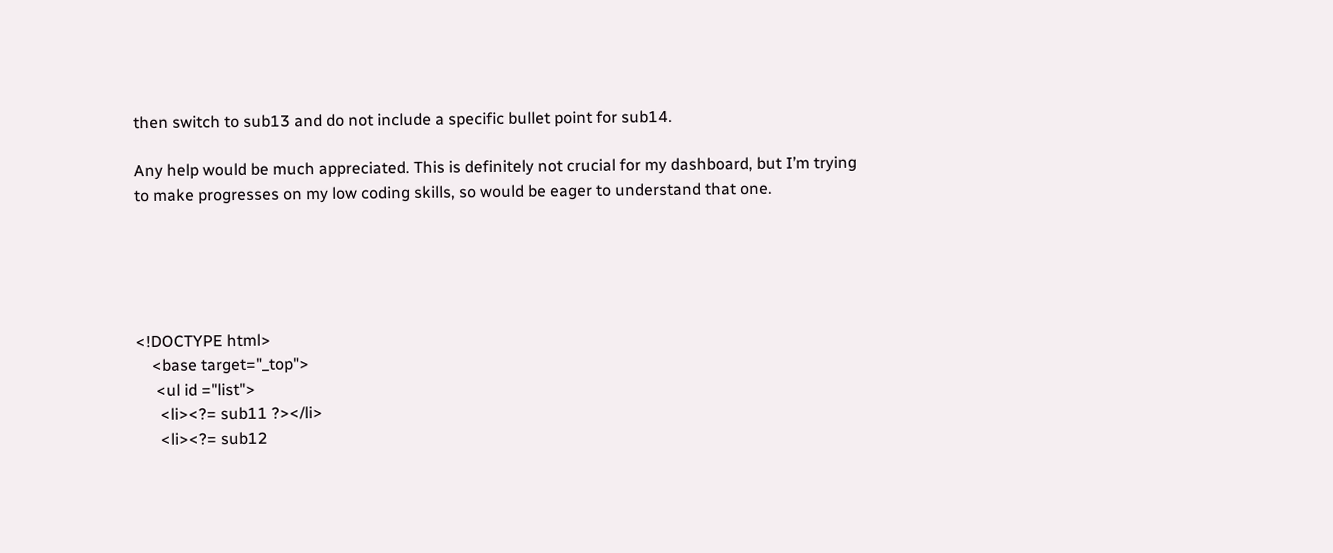then switch to sub13 and do not include a specific bullet point for sub14.

Any help would be much appreciated. This is definitely not crucial for my dashboard, but I’m trying to make progresses on my low coding skills, so would be eager to understand that one.





<!DOCTYPE html>
    <base target="_top">
     <ul id ="list">
      <li><?= sub11 ?></li>
      <li><?= sub12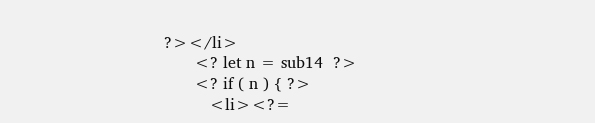?></li>
      <? let n = sub14  ?>
      <? if ( n ) { ?>
         <li><?=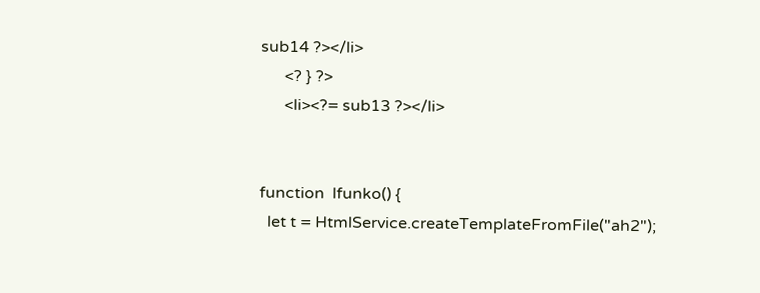sub14 ?></li>
      <? } ?>
      <li><?= sub13 ?></li>


function  lfunko() {
  let t = HtmlService.createTemplateFromFile("ah2");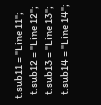t.sub11 = "Line 11";
  t.sub12 = "Line 12";
  t.sub13 = "Line 13";
  t.sub14 = "Line 14";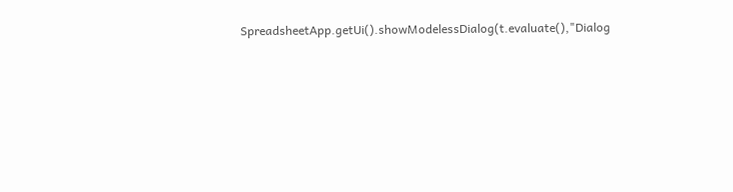SpreadsheetApp.getUi().showModelessDialog(t.evaluate(),"Dialog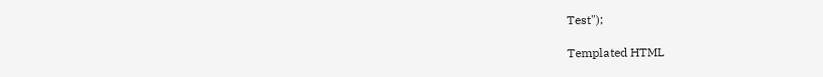Test");

Templated HTML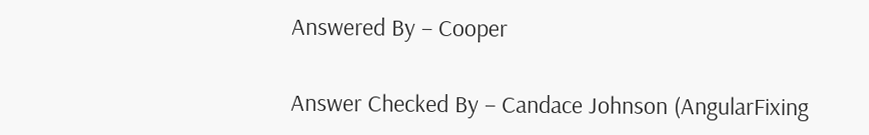Answered By – Cooper

Answer Checked By – Candace Johnson (AngularFixing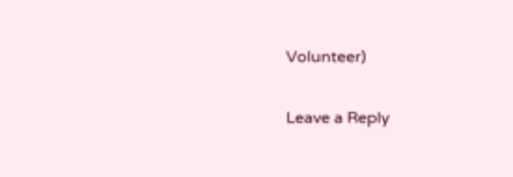Volunteer)

Leave a Reply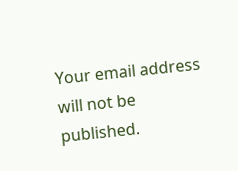Your email address will not be published.